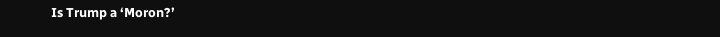Is Trump a ‘Moron?’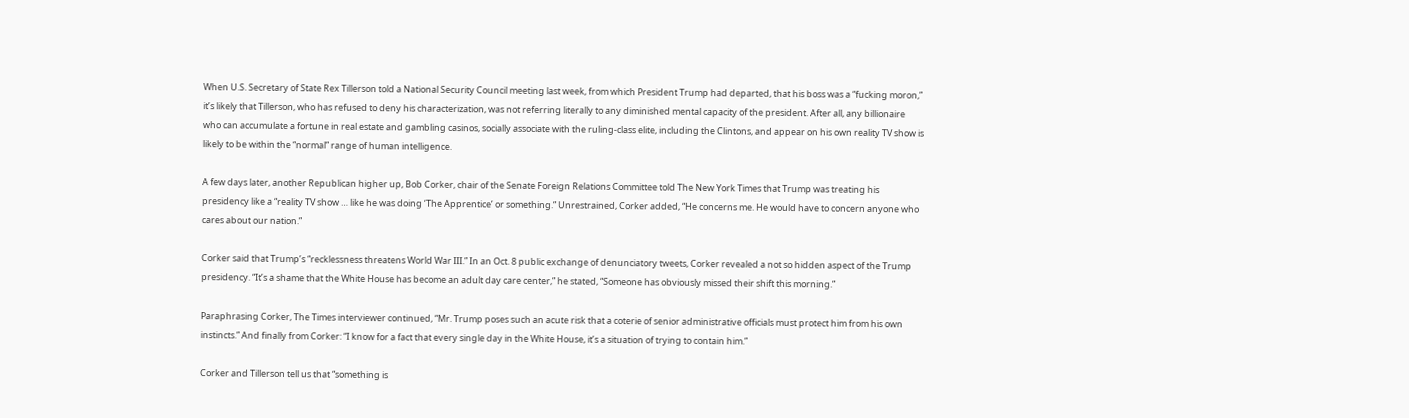When U.S. Secretary of State Rex Tillerson told a National Security Council meeting last week, from which President Trump had departed, that his boss was a “fucking moron,” it’s likely that Tillerson, who has refused to deny his characterization, was not referring literally to any diminished mental capacity of the president. After all, any billionaire who can accumulate a fortune in real estate and gambling casinos, socially associate with the ruling-class elite, including the Clintons, and appear on his own reality TV show is likely to be within the “normal” range of human intelligence.

A few days later, another Republican higher up, Bob Corker, chair of the Senate Foreign Relations Committee told The New York Times that Trump was treating his presidency like a “reality TV show … like he was doing ‘The Apprentice’ or something.” Unrestrained, Corker added, “He concerns me. He would have to concern anyone who cares about our nation.”

Corker said that Trump’s “recklessness threatens World War III.” In an Oct. 8 public exchange of denunciatory tweets, Corker revealed a not so hidden aspect of the Trump presidency. “It’s a shame that the White House has become an adult day care center,” he stated, “Someone has obviously missed their shift this morning.”

Paraphrasing Corker, The Times interviewer continued, “Mr. Trump poses such an acute risk that a coterie of senior administrative officials must protect him from his own instincts.” And finally from Corker: “I know for a fact that every single day in the White House, it’s a situation of trying to contain him.”

Corker and Tillerson tell us that “something is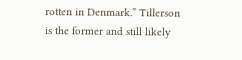rotten in Denmark.” Tillerson is the former and still likely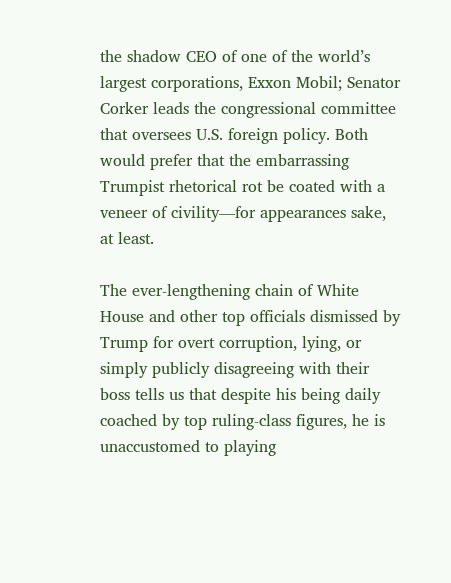the shadow CEO of one of the world’s largest corporations, Exxon Mobil; Senator Corker leads the congressional committee that oversees U.S. foreign policy. Both would prefer that the embarrassing Trumpist rhetorical rot be coated with a veneer of civility—for appearances sake, at least.

The ever-lengthening chain of White House and other top officials dismissed by Trump for overt corruption, lying, or simply publicly disagreeing with their boss tells us that despite his being daily coached by top ruling-class figures, he is unaccustomed to playing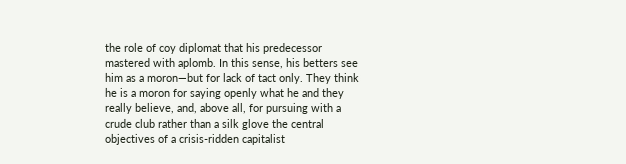the role of coy diplomat that his predecessor mastered with aplomb. In this sense, his betters see him as a moron—but for lack of tact only. They think he is a moron for saying openly what he and they really believe, and, above all, for pursuing with a crude club rather than a silk glove the central objectives of a crisis-ridden capitalist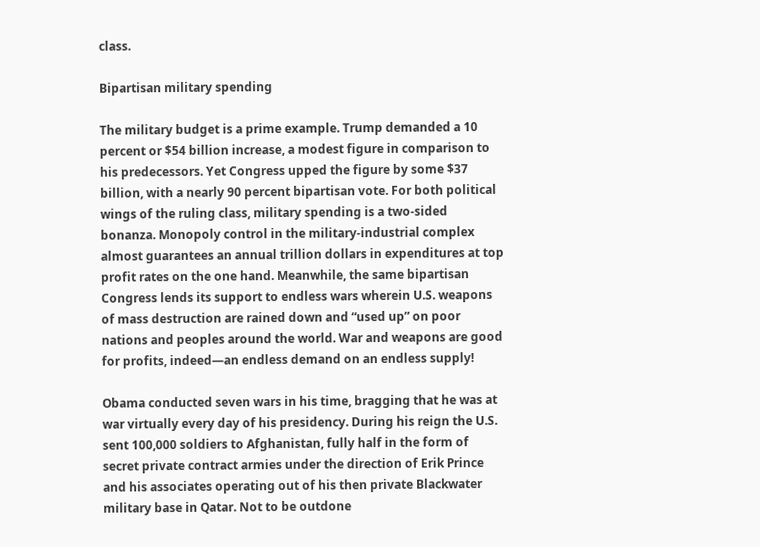class.

Bipartisan military spending

The military budget is a prime example. Trump demanded a 10 percent or $54 billion increase, a modest figure in comparison to his predecessors. Yet Congress upped the figure by some $37 billion, with a nearly 90 percent bipartisan vote. For both political wings of the ruling class, military spending is a two-sided bonanza. Monopoly control in the military-industrial complex almost guarantees an annual trillion dollars in expenditures at top profit rates on the one hand. Meanwhile, the same bipartisan Congress lends its support to endless wars wherein U.S. weapons of mass destruction are rained down and “used up” on poor nations and peoples around the world. War and weapons are good for profits, indeed—an endless demand on an endless supply!

Obama conducted seven wars in his time, bragging that he was at war virtually every day of his presidency. During his reign the U.S. sent 100,000 soldiers to Afghanistan, fully half in the form of secret private contract armies under the direction of Erik Prince and his associates operating out of his then private Blackwater military base in Qatar. Not to be outdone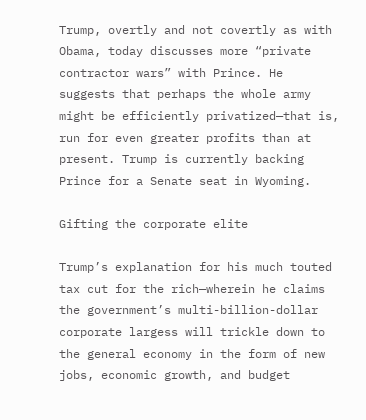Trump, overtly and not covertly as with Obama, today discusses more “private contractor wars” with Prince. He suggests that perhaps the whole army might be efficiently privatized—that is, run for even greater profits than at present. Trump is currently backing Prince for a Senate seat in Wyoming.

Gifting the corporate elite

Trump’s explanation for his much touted tax cut for the rich—wherein he claims the government’s multi-billion-dollar corporate largess will trickle down to the general economy in the form of new jobs, economic growth, and budget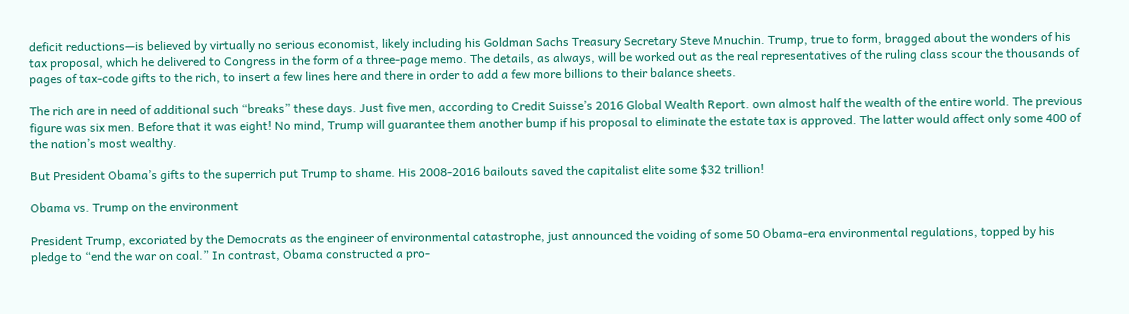deficit reductions—is believed by virtually no serious economist, likely including his Goldman Sachs Treasury Secretary Steve Mnuchin. Trump, true to form, bragged about the wonders of his tax proposal, which he delivered to Congress in the form of a three-page memo. The details, as always, will be worked out as the real representatives of the ruling class scour the thousands of pages of tax-code gifts to the rich, to insert a few lines here and there in order to add a few more billions to their balance sheets.

The rich are in need of additional such “breaks” these days. Just five men, according to Credit Suisse’s 2016 Global Wealth Report. own almost half the wealth of the entire world. The previous figure was six men. Before that it was eight! No mind, Trump will guarantee them another bump if his proposal to eliminate the estate tax is approved. The latter would affect only some 400 of the nation’s most wealthy.

But President Obama’s gifts to the superrich put Trump to shame. His 2008-2016 bailouts saved the capitalist elite some $32 trillion!

Obama vs. Trump on the environment

President Trump, excoriated by the Democrats as the engineer of environmental catastrophe, just announced the voiding of some 50 Obama-era environmental regulations, topped by his pledge to “end the war on coal.” In contrast, Obama constructed a pro-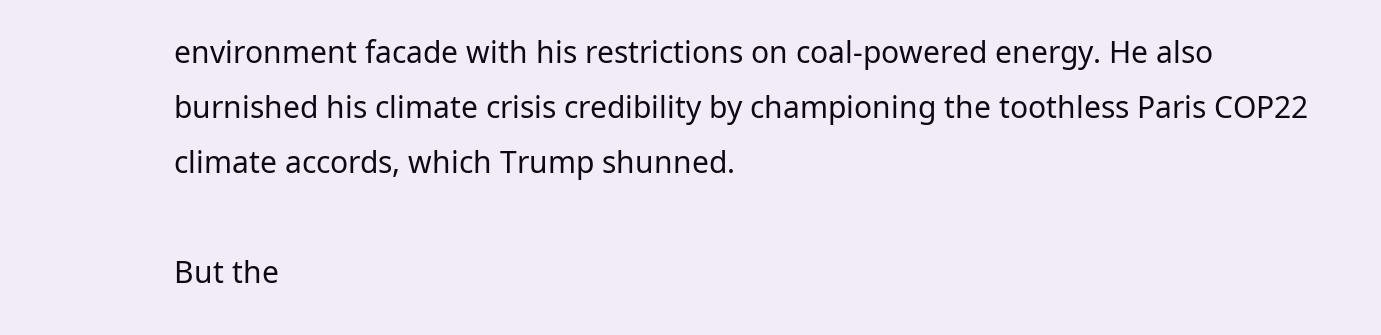environment facade with his restrictions on coal-powered energy. He also burnished his climate crisis credibility by championing the toothless Paris COP22 climate accords, which Trump shunned.

But the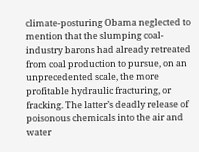climate-posturing Obama neglected to mention that the slumping coal-industry barons had already retreated from coal production to pursue, on an unprecedented scale, the more profitable hydraulic fracturing, or fracking. The latter’s deadly release of poisonous chemicals into the air and water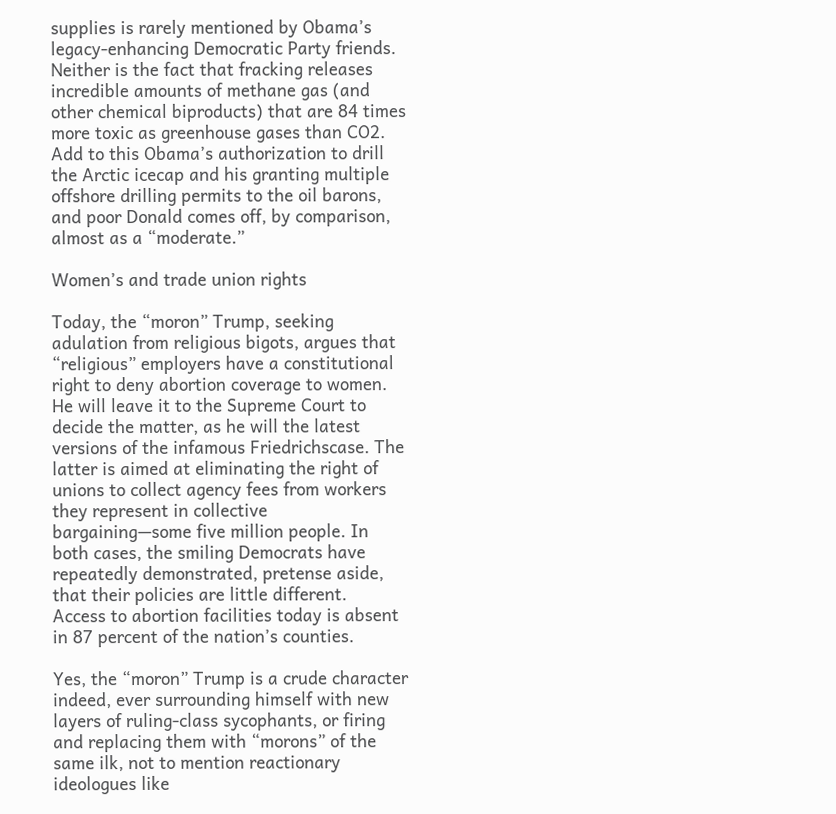supplies is rarely mentioned by Obama’s legacy-enhancing Democratic Party friends. Neither is the fact that fracking releases incredible amounts of methane gas (and other chemical biproducts) that are 84 times more toxic as greenhouse gases than CO2. Add to this Obama’s authorization to drill the Arctic icecap and his granting multiple offshore drilling permits to the oil barons, and poor Donald comes off, by comparison, almost as a “moderate.”

Women’s and trade union rights

Today, the “moron” Trump, seeking adulation from religious bigots, argues that “religious” employers have a constitutional right to deny abortion coverage to women. He will leave it to the Supreme Court to decide the matter, as he will the latest versions of the infamous Friedrichscase. The latter is aimed at eliminating the right of unions to collect agency fees from workers they represent in collective bargaining—some five million people. In both cases, the smiling Democrats have repeatedly demonstrated, pretense aside, that their policies are little different.  Access to abortion facilities today is absent in 87 percent of the nation’s counties.

Yes, the “moron” Trump is a crude character indeed, ever surrounding himself with new layers of ruling-class sycophants, or firing and replacing them with “morons” of the same ilk, not to mention reactionary ideologues like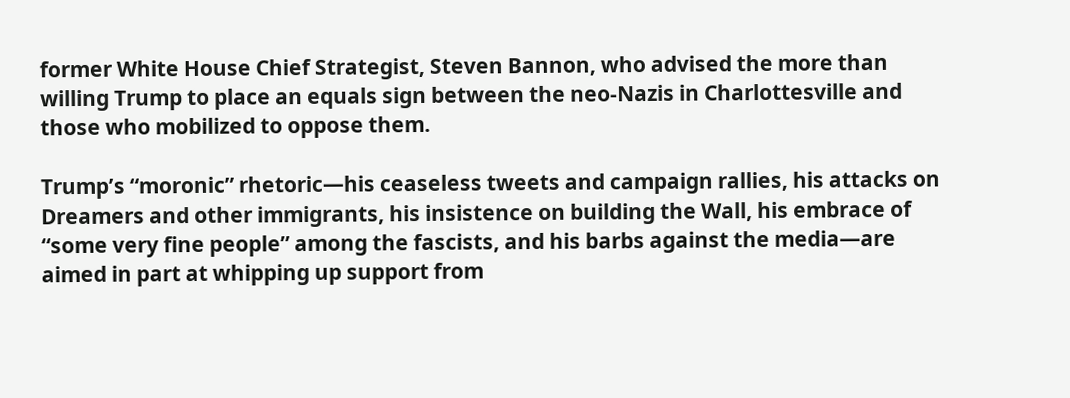former White House Chief Strategist, Steven Bannon, who advised the more than willing Trump to place an equals sign between the neo-Nazis in Charlottesville and those who mobilized to oppose them.

Trump’s “moronic” rhetoric—his ceaseless tweets and campaign rallies, his attacks on Dreamers and other immigrants, his insistence on building the Wall, his embrace of “some very fine people” among the fascists, and his barbs against the media—are aimed in part at whipping up support from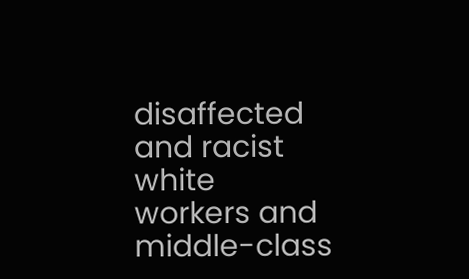disaffected and racist white workers and middle-class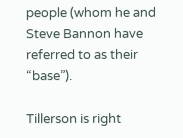people (whom he and Steve Bannon have referred to as their “base”).

Tillerson is right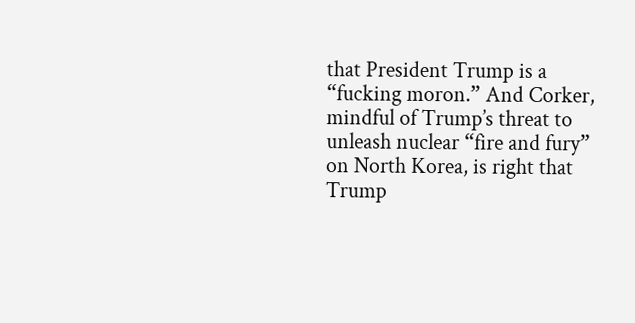that President Trump is a “fucking moron.” And Corker, mindful of Trump’s threat to unleash nuclear “fire and fury” on North Korea, is right that Trump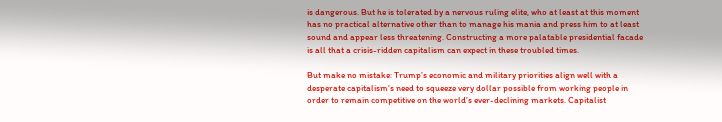is dangerous. But he is tolerated by a nervous ruling elite, who at least at this moment has no practical alternative other than to manage his mania and press him to at least sound and appear less threatening. Constructing a more palatable presidential facade is all that a crisis-ridden capitalism can expect in these troubled times.

But make no mistake: Trump’s economic and military priorities align well with a desperate capitalism’s need to squeeze very dollar possible from working people in order to remain competitive on the world’s ever-declining markets. Capitalist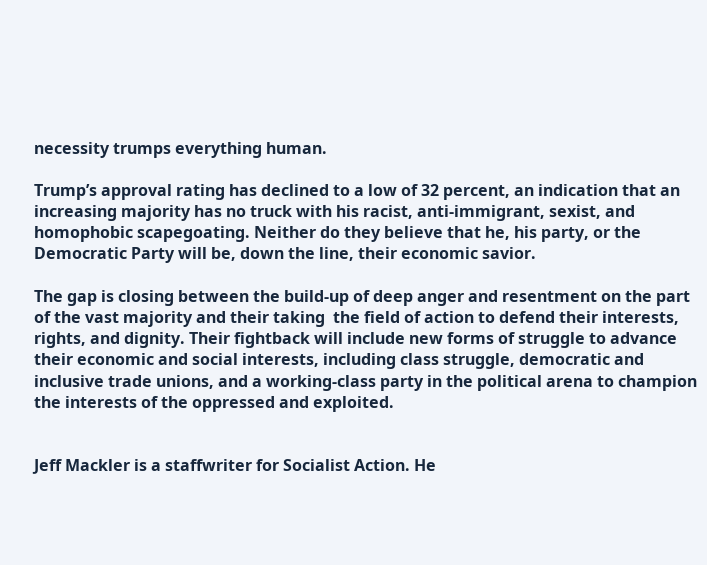necessity trumps everything human.

Trump’s approval rating has declined to a low of 32 percent, an indication that an increasing majority has no truck with his racist, anti-immigrant, sexist, and homophobic scapegoating. Neither do they believe that he, his party, or the Democratic Party will be, down the line, their economic savior.

The gap is closing between the build-up of deep anger and resentment on the part of the vast majority and their taking  the field of action to defend their interests, rights, and dignity. Their fightback will include new forms of struggle to advance their economic and social interests, including class struggle, democratic and inclusive trade unions, and a working-class party in the political arena to champion the interests of the oppressed and exploited.


Jeff Mackler is a staffwriter for Socialist Action. He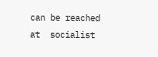can be reached at  socialist